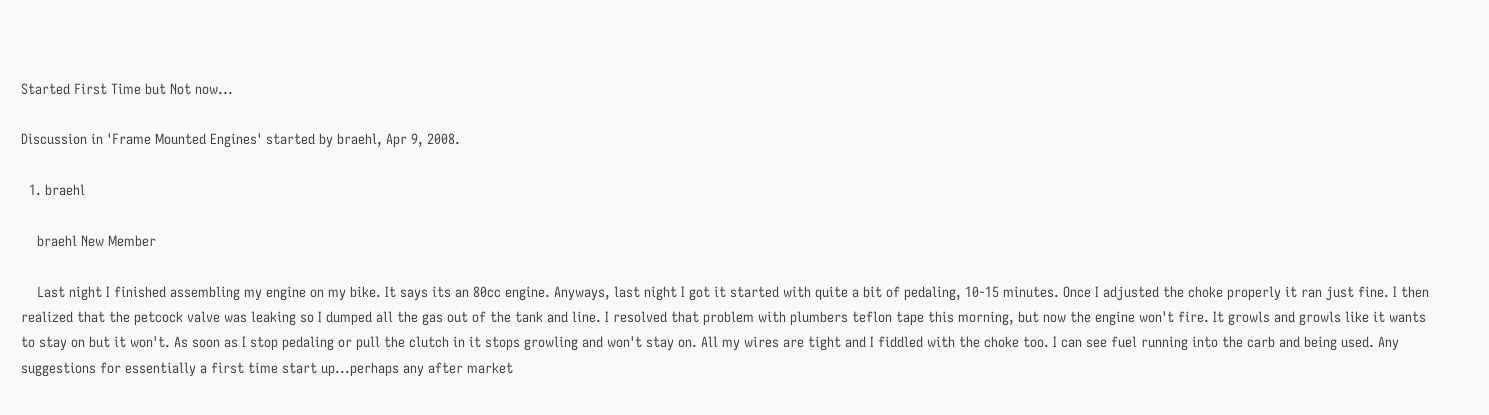Started First Time but Not now...

Discussion in 'Frame Mounted Engines' started by braehl, Apr 9, 2008.

  1. braehl

    braehl New Member

    Last night I finished assembling my engine on my bike. It says its an 80cc engine. Anyways, last night I got it started with quite a bit of pedaling, 10-15 minutes. Once I adjusted the choke properly it ran just fine. I then realized that the petcock valve was leaking so I dumped all the gas out of the tank and line. I resolved that problem with plumbers teflon tape this morning, but now the engine won't fire. It growls and growls like it wants to stay on but it won't. As soon as I stop pedaling or pull the clutch in it stops growling and won't stay on. All my wires are tight and I fiddled with the choke too. I can see fuel running into the carb and being used. Any suggestions for essentially a first time start up...perhaps any after market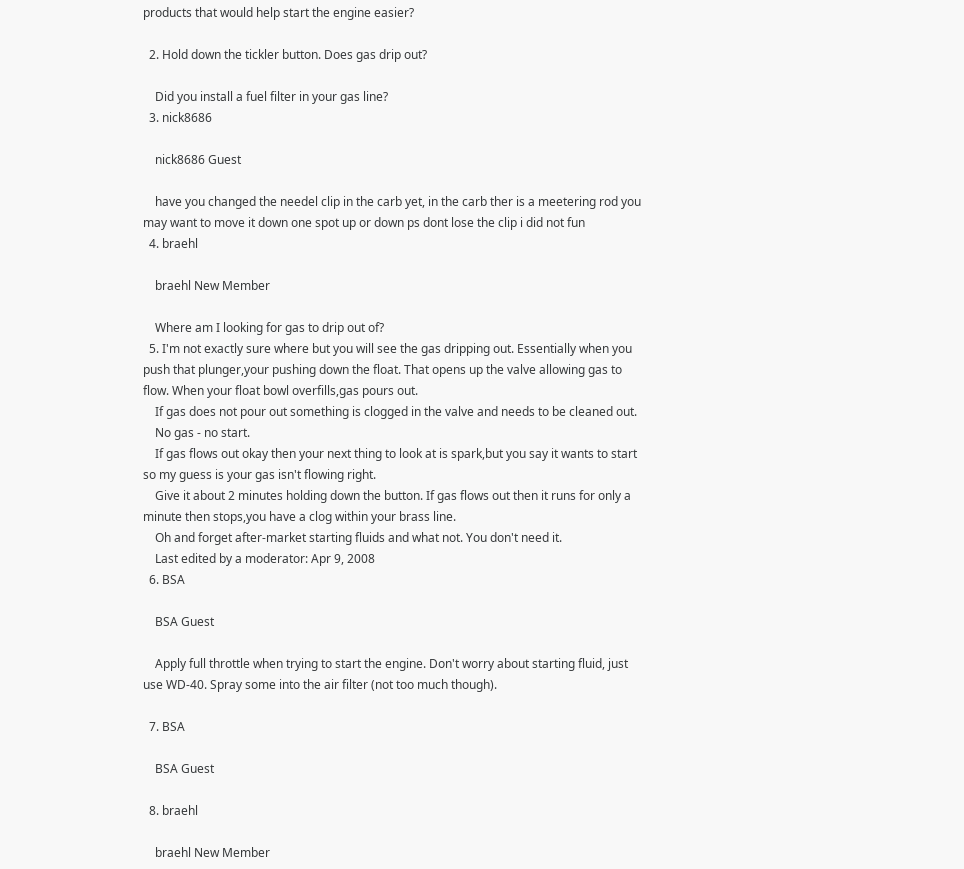products that would help start the engine easier?

  2. Hold down the tickler button. Does gas drip out?

    Did you install a fuel filter in your gas line?
  3. nick8686

    nick8686 Guest

    have you changed the needel clip in the carb yet, in the carb ther is a meetering rod you may want to move it down one spot up or down ps dont lose the clip i did not fun
  4. braehl

    braehl New Member

    Where am I looking for gas to drip out of?
  5. I'm not exactly sure where but you will see the gas dripping out. Essentially when you push that plunger,your pushing down the float. That opens up the valve allowing gas to flow. When your float bowl overfills,gas pours out.
    If gas does not pour out something is clogged in the valve and needs to be cleaned out.
    No gas - no start.
    If gas flows out okay then your next thing to look at is spark,but you say it wants to start so my guess is your gas isn't flowing right.
    Give it about 2 minutes holding down the button. If gas flows out then it runs for only a minute then stops,you have a clog within your brass line.
    Oh and forget after-market starting fluids and what not. You don't need it.
    Last edited by a moderator: Apr 9, 2008
  6. BSA

    BSA Guest

    Apply full throttle when trying to start the engine. Don't worry about starting fluid, just use WD-40. Spray some into the air filter (not too much though).

  7. BSA

    BSA Guest

  8. braehl

    braehl New Member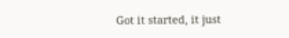Got it started, it just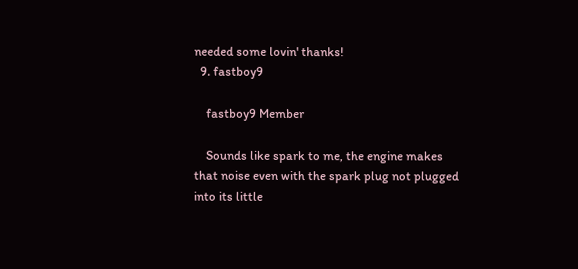needed some lovin' thanks!
  9. fastboy9

    fastboy9 Member

    Sounds like spark to me, the engine makes that noise even with the spark plug not plugged into its little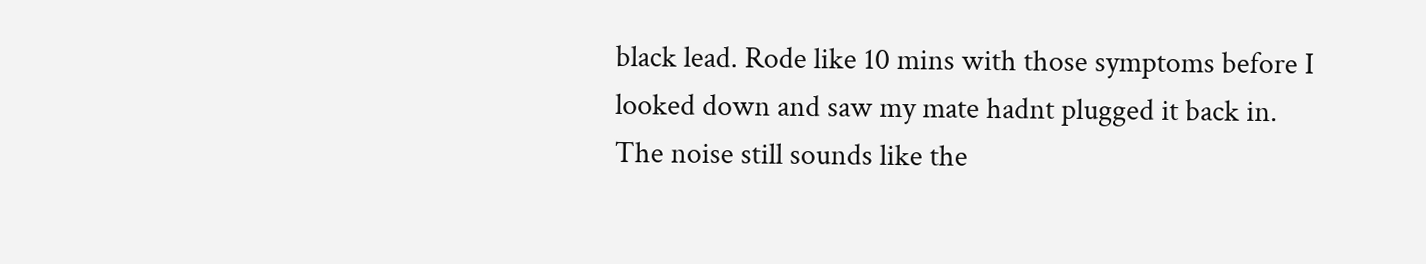black lead. Rode like 10 mins with those symptoms before I looked down and saw my mate hadnt plugged it back in. The noise still sounds like the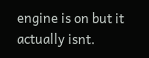engine is on but it actually isnt.